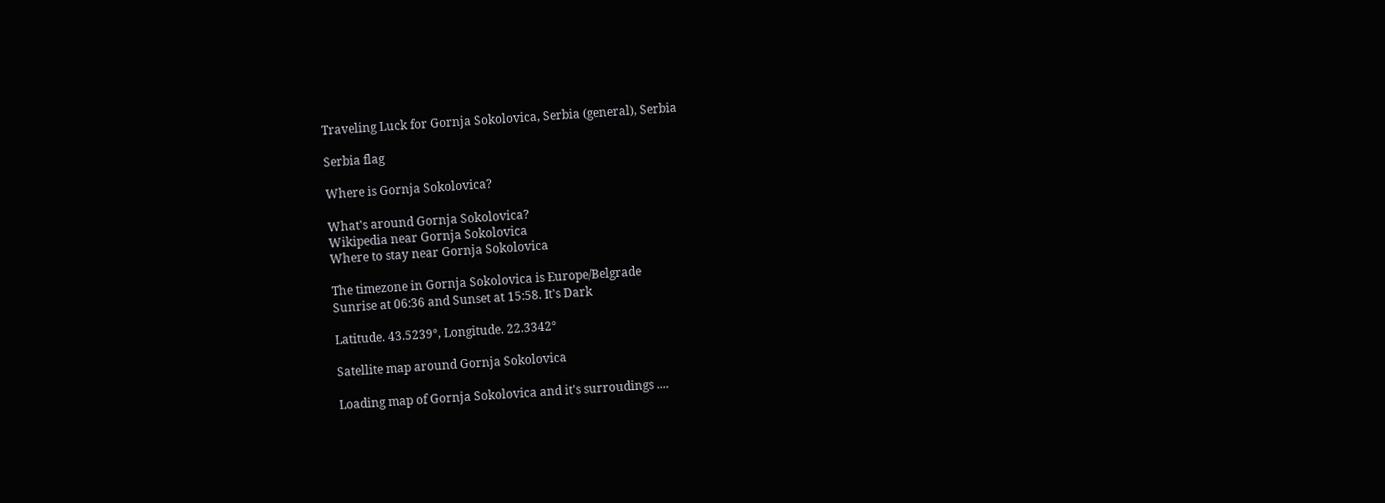Traveling Luck for Gornja Sokolovica, Serbia (general), Serbia

Serbia flag

Where is Gornja Sokolovica?

What's around Gornja Sokolovica?
Wikipedia near Gornja Sokolovica
Where to stay near Gornja Sokolovica

The timezone in Gornja Sokolovica is Europe/Belgrade
Sunrise at 06:36 and Sunset at 15:58. It's Dark

Latitude. 43.5239°, Longitude. 22.3342°

Satellite map around Gornja Sokolovica

Loading map of Gornja Sokolovica and it's surroudings ....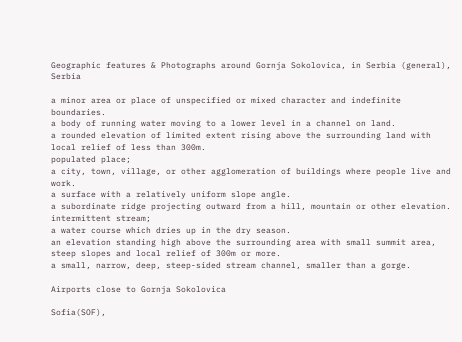Geographic features & Photographs around Gornja Sokolovica, in Serbia (general), Serbia

a minor area or place of unspecified or mixed character and indefinite boundaries.
a body of running water moving to a lower level in a channel on land.
a rounded elevation of limited extent rising above the surrounding land with local relief of less than 300m.
populated place;
a city, town, village, or other agglomeration of buildings where people live and work.
a surface with a relatively uniform slope angle.
a subordinate ridge projecting outward from a hill, mountain or other elevation.
intermittent stream;
a water course which dries up in the dry season.
an elevation standing high above the surrounding area with small summit area, steep slopes and local relief of 300m or more.
a small, narrow, deep, steep-sided stream channel, smaller than a gorge.

Airports close to Gornja Sokolovica

Sofia(SOF),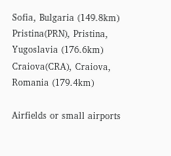Sofia, Bulgaria (149.8km)
Pristina(PRN), Pristina, Yugoslavia (176.6km)
Craiova(CRA), Craiova, Romania (179.4km)

Airfields or small airports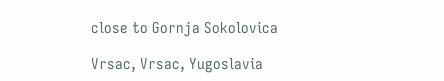close to Gornja Sokolovica

Vrsac, Vrsac, Yugoslavia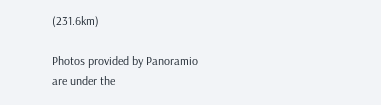(231.6km)

Photos provided by Panoramio are under the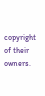copyright of their owners.